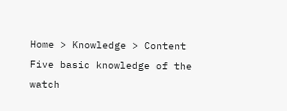Home > Knowledge > Content
Five basic knowledge of the watch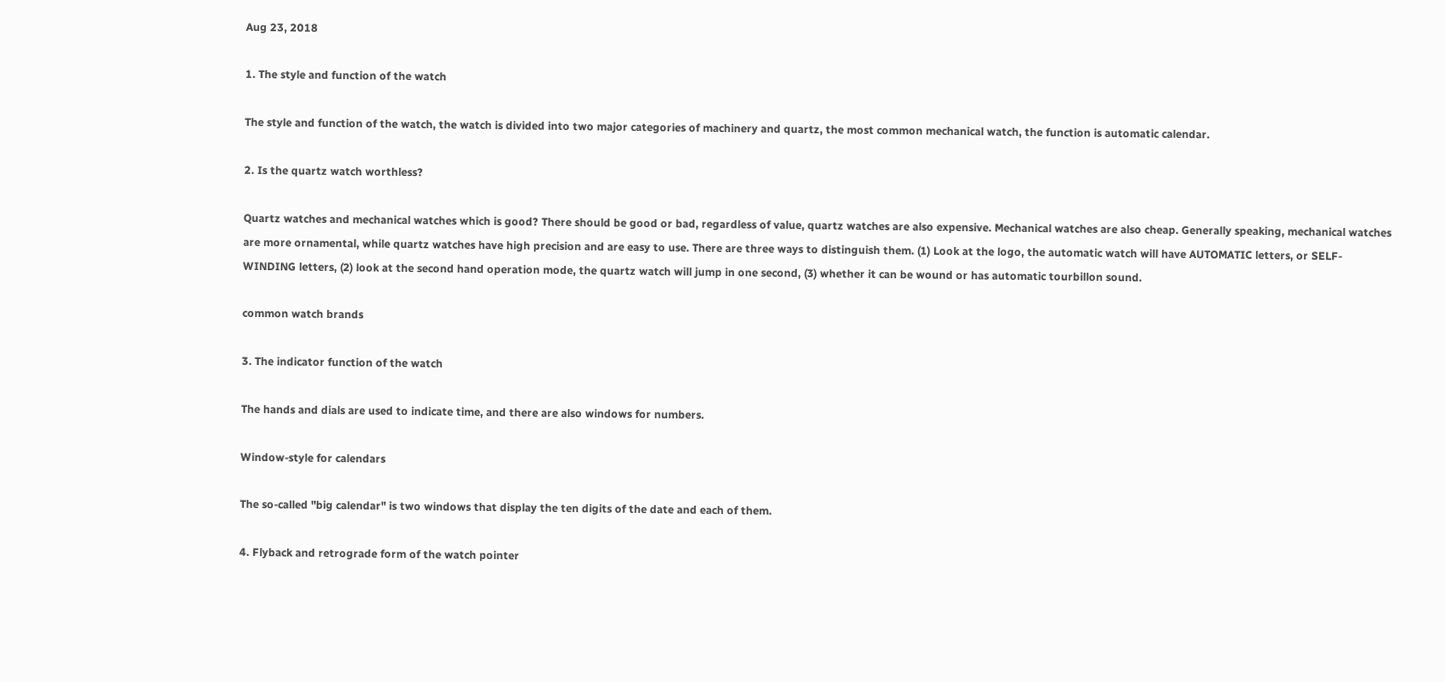Aug 23, 2018

1. The style and function of the watch

The style and function of the watch, the watch is divided into two major categories of machinery and quartz, the most common mechanical watch, the function is automatic calendar.

2. Is the quartz watch worthless?

Quartz watches and mechanical watches which is good? There should be good or bad, regardless of value, quartz watches are also expensive. Mechanical watches are also cheap. Generally speaking, mechanical watches are more ornamental, while quartz watches have high precision and are easy to use. There are three ways to distinguish them. (1) Look at the logo, the automatic watch will have AUTOMATIC letters, or SELF-WINDING letters, (2) look at the second hand operation mode, the quartz watch will jump in one second, (3) whether it can be wound or has automatic tourbillon sound.

common watch brands

3. The indicator function of the watch

The hands and dials are used to indicate time, and there are also windows for numbers.

Window-style for calendars

The so-called "big calendar" is two windows that display the ten digits of the date and each of them.

4. Flyback and retrograde form of the watch pointer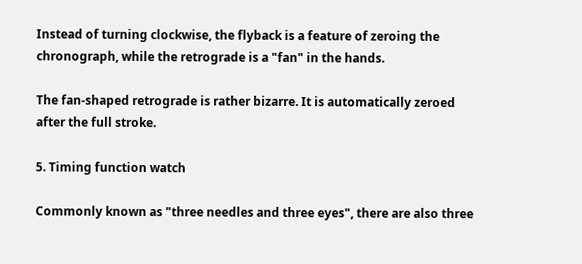Instead of turning clockwise, the flyback is a feature of zeroing the chronograph, while the retrograde is a "fan" in the hands.

The fan-shaped retrograde is rather bizarre. It is automatically zeroed after the full stroke.

5. Timing function watch

Commonly known as "three needles and three eyes", there are also three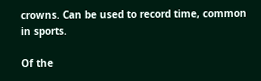crowns. Can be used to record time, common in sports.

Of the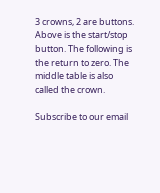3 crowns, 2 are buttons. Above is the start/stop button. The following is the return to zero. The middle table is also called the crown.

Subscribe to our email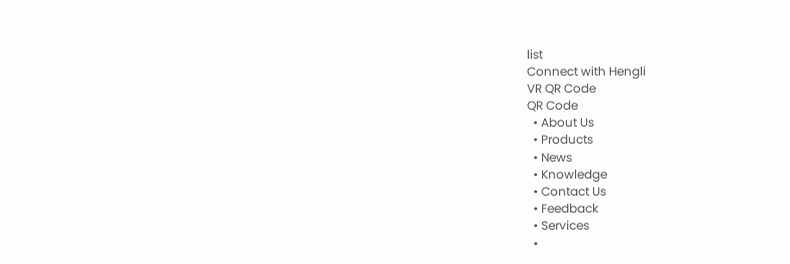list
Connect with Hengli
VR QR Code
QR Code
  • About Us
  • Products
  • News
  • Knowledge
  • Contact Us
  • Feedback
  • Services
  •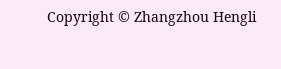Copyright © Zhangzhou Hengli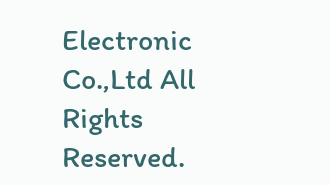Electronic Co.,Ltd All Rights Reserved.